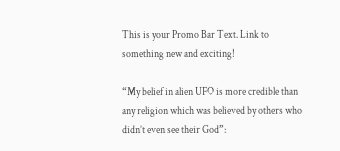This is your Promo Bar Text. Link to something new and exciting!

“My belief in alien UFO is more credible than any religion which was believed by others who didn’t even see their God”: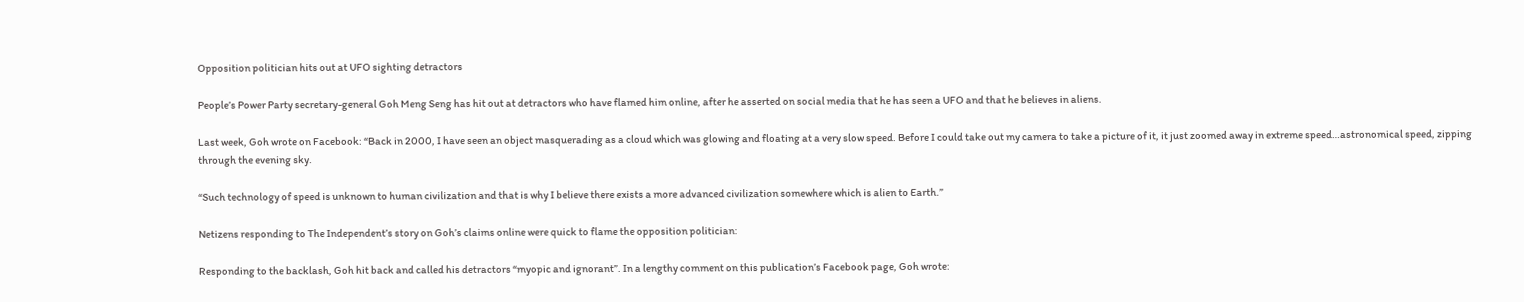Opposition politician hits out at UFO sighting detractors

People’s Power Party secretary-general Goh Meng Seng has hit out at detractors who have flamed him online, after he asserted on social media that he has seen a UFO and that he believes in aliens.

Last week, Goh wrote on Facebook: “Back in 2000, I have seen an object masquerading as a cloud which was glowing and floating at a very slow speed. Before I could take out my camera to take a picture of it, it just zoomed away in extreme speed…astronomical speed, zipping through the evening sky.

“Such technology of speed is unknown to human civilization and that is why I believe there exists a more advanced civilization somewhere which is alien to Earth.”

Netizens responding to The Independent’s story on Goh’s claims online were quick to flame the opposition politician:

Responding to the backlash, Goh hit back and called his detractors “myopic and ignorant”. In a lengthy comment on this publication’s Facebook page, Goh wrote: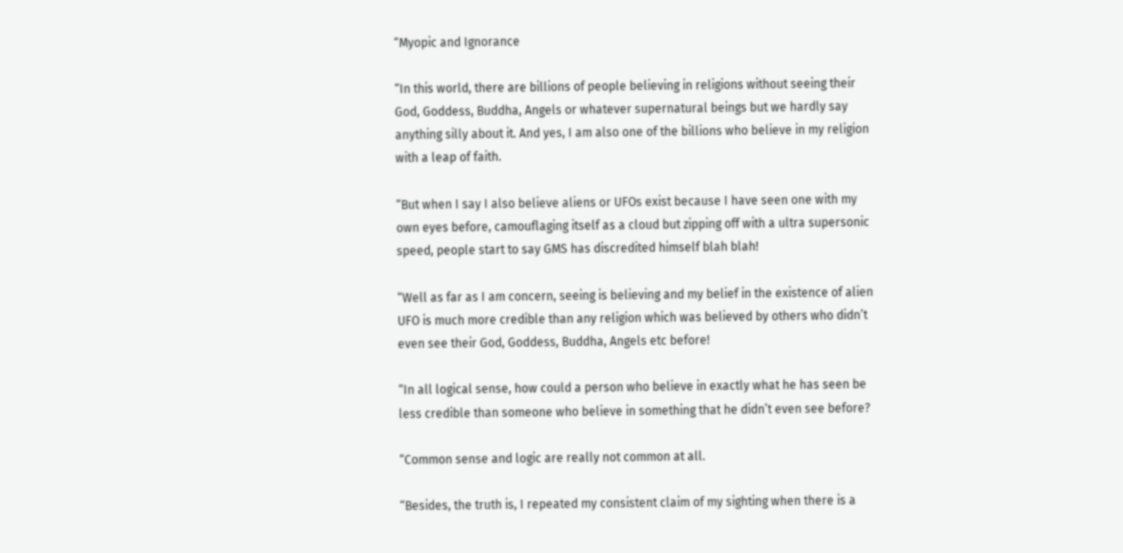“Myopic and Ignorance

“In this world, there are billions of people believing in religions without seeing their God, Goddess, Buddha, Angels or whatever supernatural beings but we hardly say anything silly about it. And yes, I am also one of the billions who believe in my religion with a leap of faith.

“But when I say I also believe aliens or UFOs exist because I have seen one with my own eyes before, camouflaging itself as a cloud but zipping off with a ultra supersonic speed, people start to say GMS has discredited himself blah blah!

“Well as far as I am concern, seeing is believing and my belief in the existence of alien UFO is much more credible than any religion which was believed by others who didn’t even see their God, Goddess, Buddha, Angels etc before!

“In all logical sense, how could a person who believe in exactly what he has seen be less credible than someone who believe in something that he didn’t even see before?

“Common sense and logic are really not common at all.

“Besides, the truth is, I repeated my consistent claim of my sighting when there is a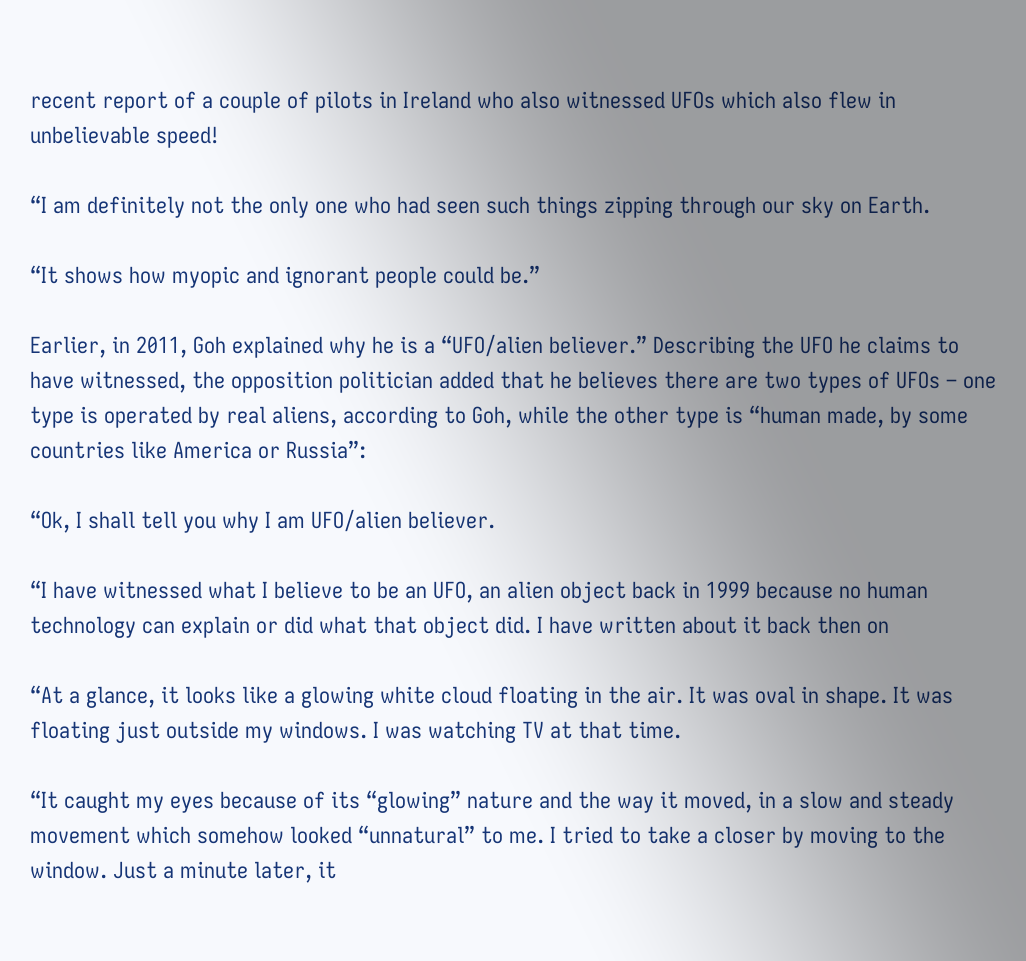recent report of a couple of pilots in Ireland who also witnessed UFOs which also flew in unbelievable speed!

“I am definitely not the only one who had seen such things zipping through our sky on Earth.

“It shows how myopic and ignorant people could be.”

Earlier, in 2011, Goh explained why he is a “UFO/alien believer.” Describing the UFO he claims to have witnessed, the opposition politician added that he believes there are two types of UFOs – one type is operated by real aliens, according to Goh, while the other type is “human made, by some countries like America or Russia”:

“Ok, I shall tell you why I am UFO/alien believer.

“I have witnessed what I believe to be an UFO, an alien object back in 1999 because no human technology can explain or did what that object did. I have written about it back then on

“At a glance, it looks like a glowing white cloud floating in the air. It was oval in shape. It was floating just outside my windows. I was watching TV at that time.

“It caught my eyes because of its “glowing” nature and the way it moved, in a slow and steady movement which somehow looked “unnatural” to me. I tried to take a closer by moving to the window. Just a minute later, it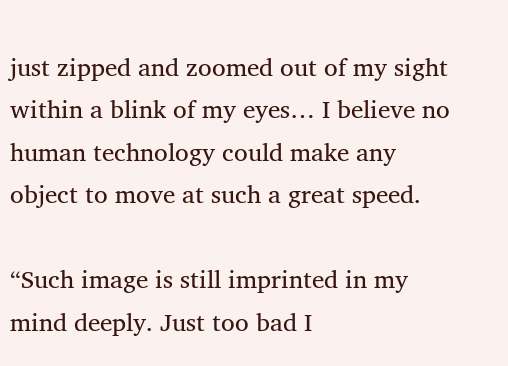just zipped and zoomed out of my sight within a blink of my eyes… I believe no human technology could make any object to move at such a great speed.

“Such image is still imprinted in my mind deeply. Just too bad I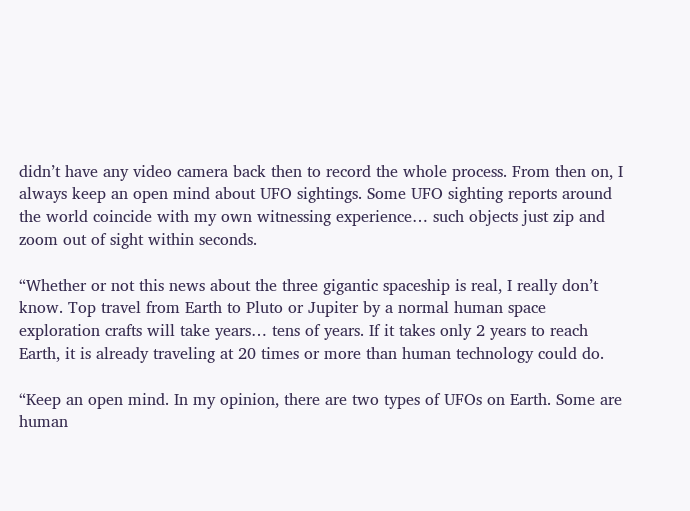didn’t have any video camera back then to record the whole process. From then on, I always keep an open mind about UFO sightings. Some UFO sighting reports around the world coincide with my own witnessing experience… such objects just zip and zoom out of sight within seconds.

“Whether or not this news about the three gigantic spaceship is real, I really don’t know. Top travel from Earth to Pluto or Jupiter by a normal human space exploration crafts will take years… tens of years. If it takes only 2 years to reach Earth, it is already traveling at 20 times or more than human technology could do.

“Keep an open mind. In my opinion, there are two types of UFOs on Earth. Some are human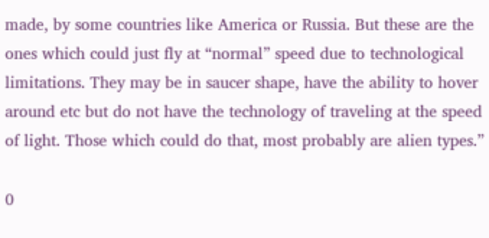made, by some countries like America or Russia. But these are the ones which could just fly at “normal” speed due to technological limitations. They may be in saucer shape, have the ability to hover around etc but do not have the technology of traveling at the speed of light. Those which could do that, most probably are alien types.”

0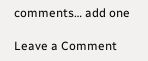comments… add one

Leave a Comment